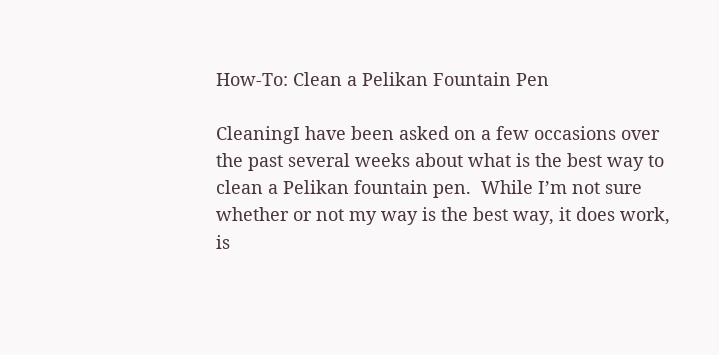How-To: Clean a Pelikan Fountain Pen

CleaningI have been asked on a few occasions over the past several weeks about what is the best way to clean a Pelikan fountain pen.  While I’m not sure whether or not my way is the best way, it does work, is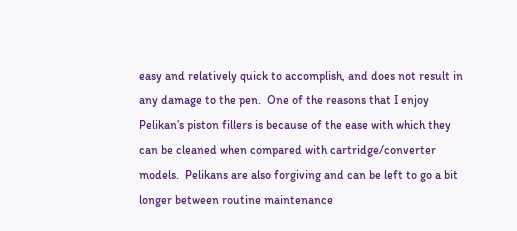easy and relatively quick to accomplish, and does not result in any damage to the pen.  One of the reasons that I enjoy Pelikan’s piston fillers is because of the ease with which they can be cleaned when compared with cartridge/converter models.  Pelikans are also forgiving and can be left to go a bit longer between routine maintenance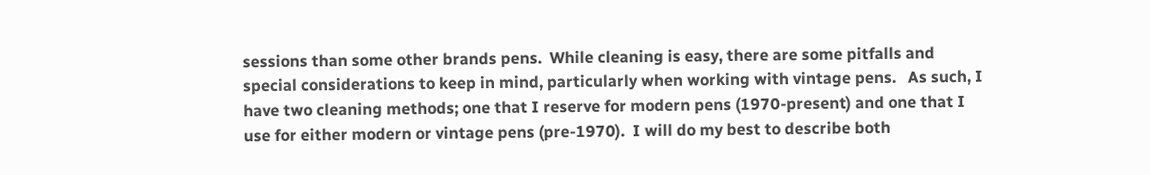sessions than some other brands pens.  While cleaning is easy, there are some pitfalls and special considerations to keep in mind, particularly when working with vintage pens.   As such, I have two cleaning methods; one that I reserve for modern pens (1970-present) and one that I use for either modern or vintage pens (pre-1970).  I will do my best to describe both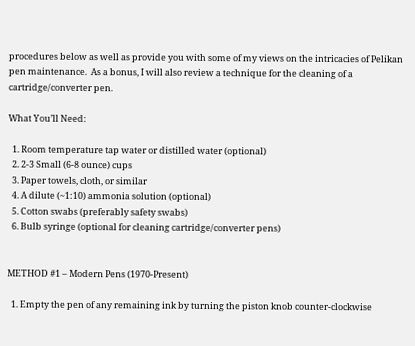procedures below as well as provide you with some of my views on the intricacies of Pelikan pen maintenance.  As a bonus, I will also review a technique for the cleaning of a cartridge/converter pen.

What You’ll Need:

  1. Room temperature tap water or distilled water (optional)
  2. 2-3 Small (6-8 ounce) cups
  3. Paper towels, cloth, or similar
  4. A dilute (~1:10) ammonia solution (optional)
  5. Cotton swabs (preferably safety swabs)
  6. Bulb syringe (optional for cleaning cartridge/converter pens)


METHOD #1 – Modern Pens (1970-Present)

  1. Empty the pen of any remaining ink by turning the piston knob counter-clockwise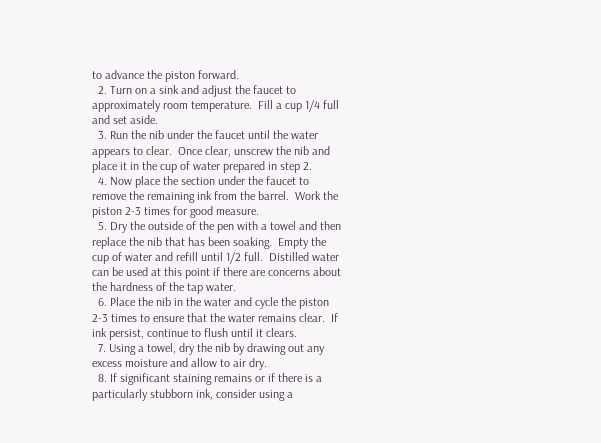to advance the piston forward.
  2. Turn on a sink and adjust the faucet to approximately room temperature.  Fill a cup 1/4 full and set aside.
  3. Run the nib under the faucet until the water appears to clear.  Once clear, unscrew the nib and place it in the cup of water prepared in step 2.
  4. Now place the section under the faucet to remove the remaining ink from the barrel.  Work the piston 2-3 times for good measure.
  5. Dry the outside of the pen with a towel and then replace the nib that has been soaking.  Empty the cup of water and refill until 1/2 full.  Distilled water can be used at this point if there are concerns about the hardness of the tap water.
  6. Place the nib in the water and cycle the piston 2-3 times to ensure that the water remains clear.  If ink persist, continue to flush until it clears.
  7. Using a towel, dry the nib by drawing out any excess moisture and allow to air dry.
  8. If significant staining remains or if there is a particularly stubborn ink, consider using a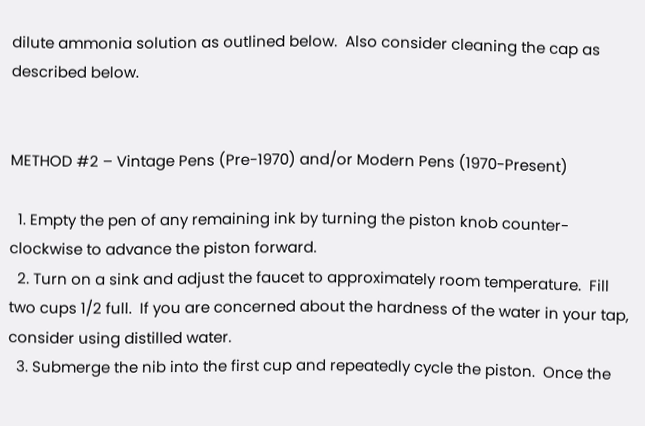dilute ammonia solution as outlined below.  Also consider cleaning the cap as described below.


METHOD #2 – Vintage Pens (Pre-1970) and/or Modern Pens (1970-Present)

  1. Empty the pen of any remaining ink by turning the piston knob counter-clockwise to advance the piston forward.
  2. Turn on a sink and adjust the faucet to approximately room temperature.  Fill two cups 1/2 full.  If you are concerned about the hardness of the water in your tap, consider using distilled water.
  3. Submerge the nib into the first cup and repeatedly cycle the piston.  Once the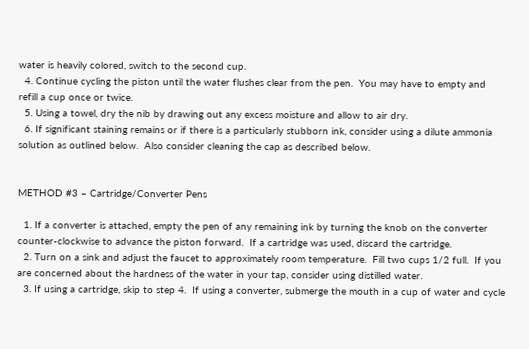water is heavily colored, switch to the second cup.
  4. Continue cycling the piston until the water flushes clear from the pen.  You may have to empty and refill a cup once or twice.
  5. Using a towel, dry the nib by drawing out any excess moisture and allow to air dry.
  6. If significant staining remains or if there is a particularly stubborn ink, consider using a dilute ammonia solution as outlined below.  Also consider cleaning the cap as described below.


METHOD #3 – Cartridge/Converter Pens

  1. If a converter is attached, empty the pen of any remaining ink by turning the knob on the converter counter-clockwise to advance the piston forward.  If a cartridge was used, discard the cartridge.
  2. Turn on a sink and adjust the faucet to approximately room temperature.  Fill two cups 1/2 full.  If you are concerned about the hardness of the water in your tap, consider using distilled water.
  3. If using a cartridge, skip to step 4.  If using a converter, submerge the mouth in a cup of water and cycle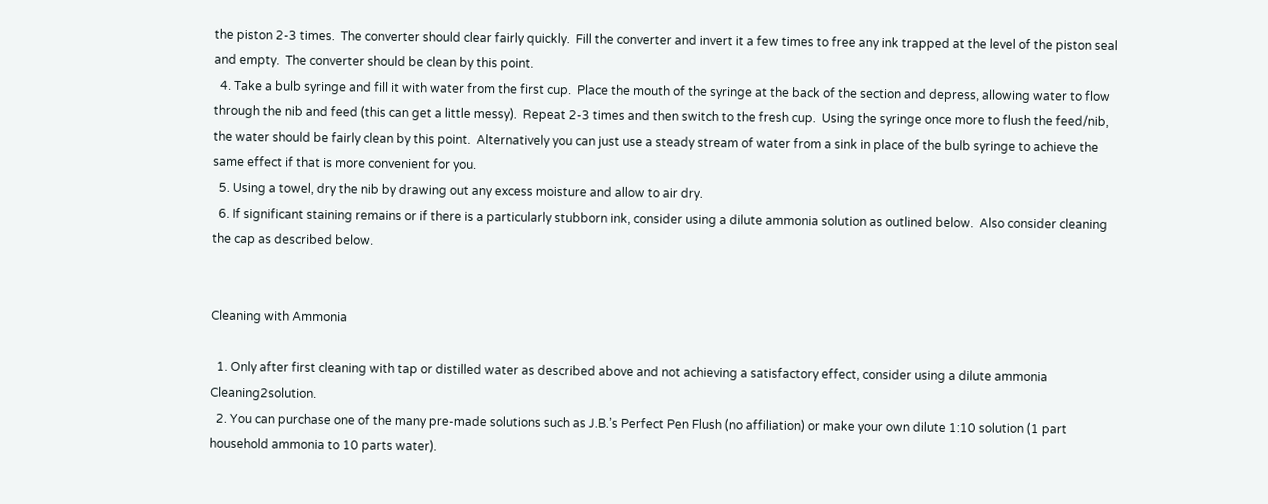the piston 2-3 times.  The converter should clear fairly quickly.  Fill the converter and invert it a few times to free any ink trapped at the level of the piston seal and empty.  The converter should be clean by this point.
  4. Take a bulb syringe and fill it with water from the first cup.  Place the mouth of the syringe at the back of the section and depress, allowing water to flow through the nib and feed (this can get a little messy).  Repeat 2-3 times and then switch to the fresh cup.  Using the syringe once more to flush the feed/nib, the water should be fairly clean by this point.  Alternatively you can just use a steady stream of water from a sink in place of the bulb syringe to achieve the same effect if that is more convenient for you.
  5. Using a towel, dry the nib by drawing out any excess moisture and allow to air dry.
  6. If significant staining remains or if there is a particularly stubborn ink, consider using a dilute ammonia solution as outlined below.  Also consider cleaning the cap as described below.


Cleaning with Ammonia

  1. Only after first cleaning with tap or distilled water as described above and not achieving a satisfactory effect, consider using a dilute ammonia Cleaning2solution.
  2. You can purchase one of the many pre-made solutions such as J.B.’s Perfect Pen Flush (no affiliation) or make your own dilute 1:10 solution (1 part household ammonia to 10 parts water).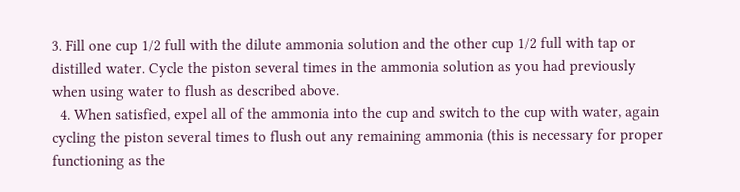3. Fill one cup 1/2 full with the dilute ammonia solution and the other cup 1/2 full with tap or distilled water. Cycle the piston several times in the ammonia solution as you had previously when using water to flush as described above.
  4. When satisfied, expel all of the ammonia into the cup and switch to the cup with water, again cycling the piston several times to flush out any remaining ammonia (this is necessary for proper functioning as the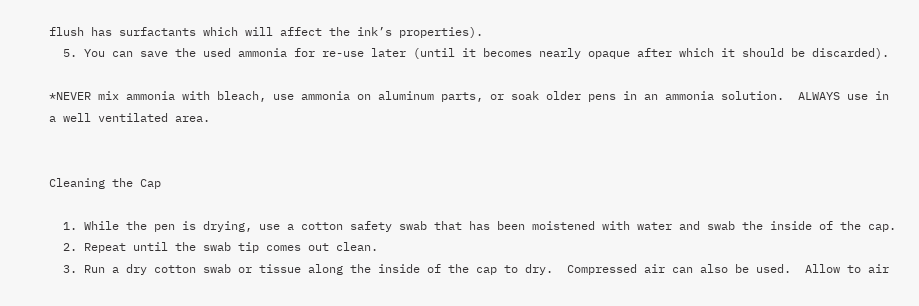flush has surfactants which will affect the ink’s properties).
  5. You can save the used ammonia for re-use later (until it becomes nearly opaque after which it should be discarded).

*NEVER mix ammonia with bleach, use ammonia on aluminum parts, or soak older pens in an ammonia solution.  ALWAYS use in a well ventilated area.


Cleaning the Cap

  1. While the pen is drying, use a cotton safety swab that has been moistened with water and swab the inside of the cap.
  2. Repeat until the swab tip comes out clean.
  3. Run a dry cotton swab or tissue along the inside of the cap to dry.  Compressed air can also be used.  Allow to air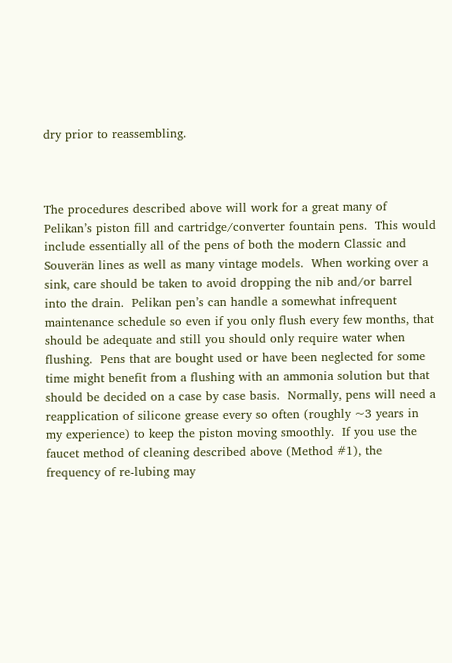dry prior to reassembling.



The procedures described above will work for a great many of Pelikan’s piston fill and cartridge/converter fountain pens.  This would include essentially all of the pens of both the modern Classic and Souverän lines as well as many vintage models.  When working over a sink, care should be taken to avoid dropping the nib and/or barrel into the drain.  Pelikan pen’s can handle a somewhat infrequent maintenance schedule so even if you only flush every few months, that should be adequate and still you should only require water when flushing.  Pens that are bought used or have been neglected for some time might benefit from a flushing with an ammonia solution but that should be decided on a case by case basis.  Normally, pens will need a reapplication of silicone grease every so often (roughly ~3 years in my experience) to keep the piston moving smoothly.  If you use the faucet method of cleaning described above (Method #1), the frequency of re-lubing may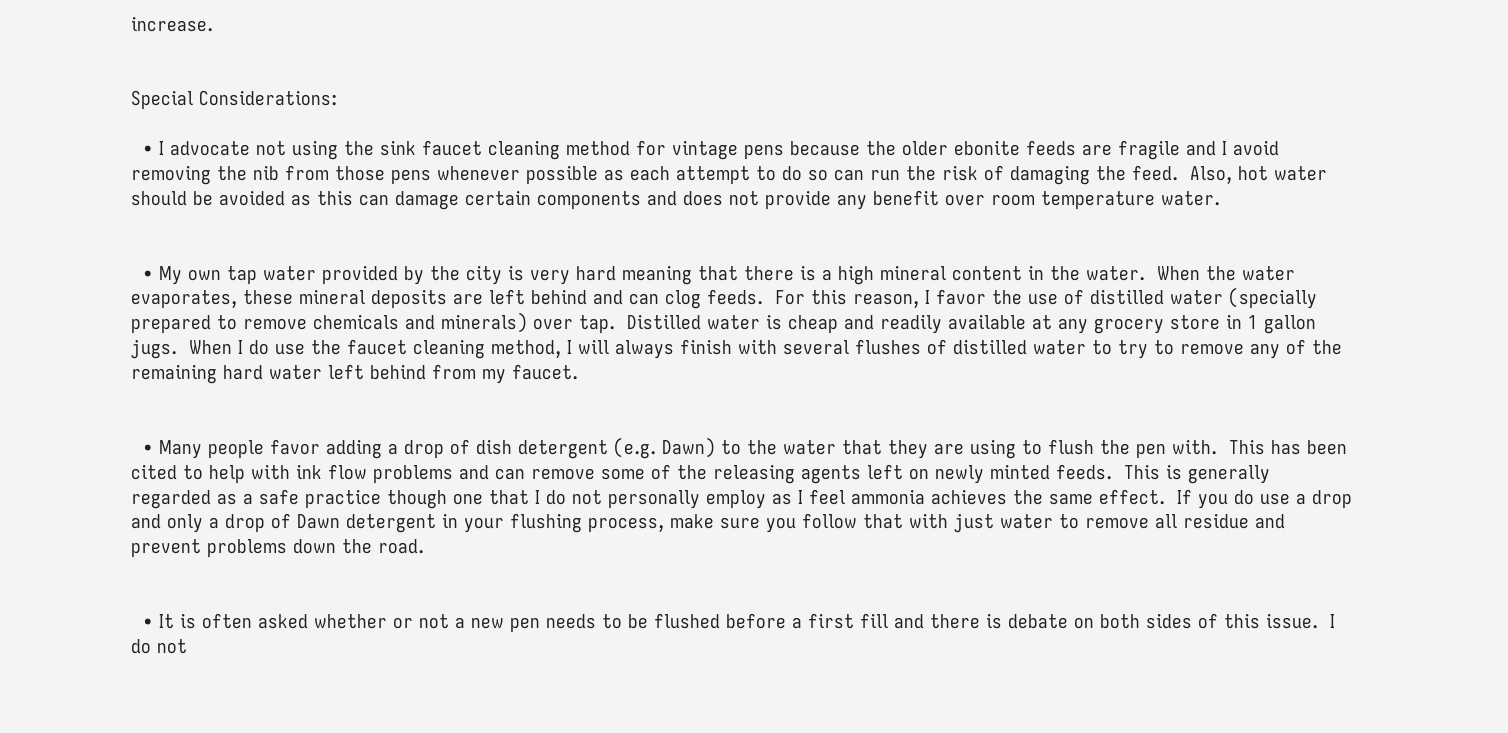increase.


Special Considerations:

  • I advocate not using the sink faucet cleaning method for vintage pens because the older ebonite feeds are fragile and I avoid removing the nib from those pens whenever possible as each attempt to do so can run the risk of damaging the feed.  Also, hot water should be avoided as this can damage certain components and does not provide any benefit over room temperature water.


  • My own tap water provided by the city is very hard meaning that there is a high mineral content in the water.  When the water evaporates, these mineral deposits are left behind and can clog feeds.  For this reason, I favor the use of distilled water (specially prepared to remove chemicals and minerals) over tap.  Distilled water is cheap and readily available at any grocery store in 1 gallon jugs.  When I do use the faucet cleaning method, I will always finish with several flushes of distilled water to try to remove any of the remaining hard water left behind from my faucet.


  • Many people favor adding a drop of dish detergent (e.g. Dawn) to the water that they are using to flush the pen with.  This has been cited to help with ink flow problems and can remove some of the releasing agents left on newly minted feeds.  This is generally regarded as a safe practice though one that I do not personally employ as I feel ammonia achieves the same effect.  If you do use a drop and only a drop of Dawn detergent in your flushing process, make sure you follow that with just water to remove all residue and prevent problems down the road.


  • It is often asked whether or not a new pen needs to be flushed before a first fill and there is debate on both sides of this issue.  I do not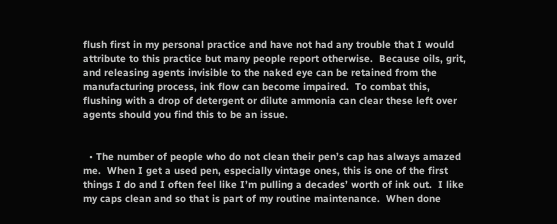flush first in my personal practice and have not had any trouble that I would attribute to this practice but many people report otherwise.  Because oils, grit, and releasing agents invisible to the naked eye can be retained from the manufacturing process, ink flow can become impaired.  To combat this, flushing with a drop of detergent or dilute ammonia can clear these left over agents should you find this to be an issue.


  • The number of people who do not clean their pen’s cap has always amazed me.  When I get a used pen, especially vintage ones, this is one of the first things I do and I often feel like I’m pulling a decades’ worth of ink out.  I like my caps clean and so that is part of my routine maintenance.  When done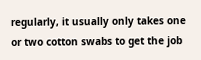regularly, it usually only takes one or two cotton swabs to get the job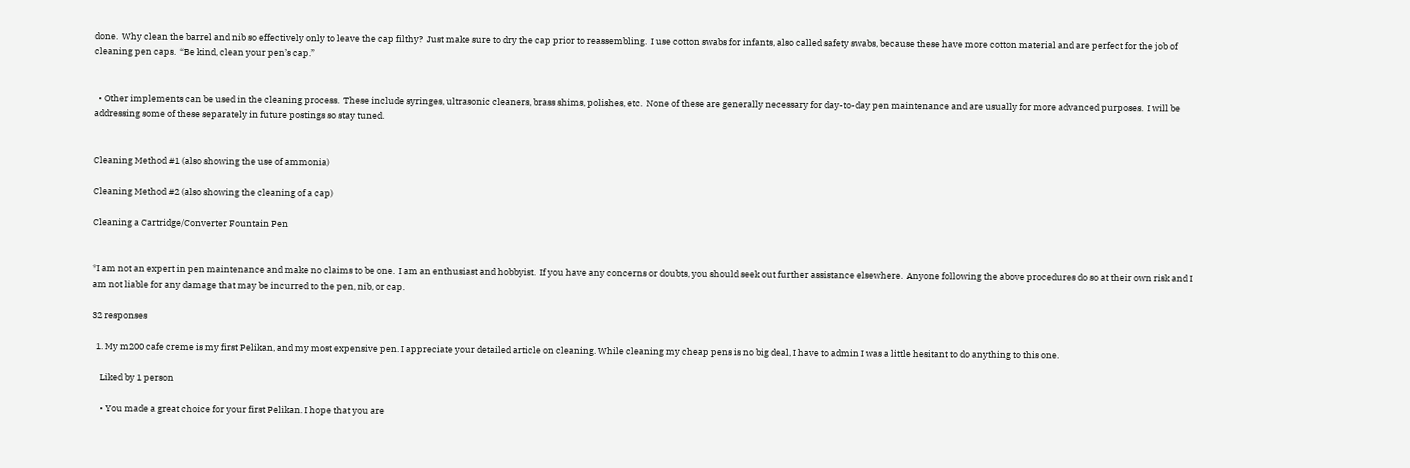done.  Why clean the barrel and nib so effectively only to leave the cap filthy?  Just make sure to dry the cap prior to reassembling.  I use cotton swabs for infants, also called safety swabs, because these have more cotton material and are perfect for the job of cleaning pen caps.  “Be kind, clean your pen’s cap.”


  • Other implements can be used in the cleaning process.  These include syringes, ultrasonic cleaners, brass shims, polishes, etc.  None of these are generally necessary for day-to-day pen maintenance and are usually for more advanced purposes.  I will be addressing some of these separately in future postings so stay tuned.


Cleaning Method #1 (also showing the use of ammonia)

Cleaning Method #2 (also showing the cleaning of a cap)

Cleaning a Cartridge/Converter Fountain Pen


*I am not an expert in pen maintenance and make no claims to be one.  I am an enthusiast and hobbyist.  If you have any concerns or doubts, you should seek out further assistance elsewhere.  Anyone following the above procedures do so at their own risk and I am not liable for any damage that may be incurred to the pen, nib, or cap.

32 responses

  1. My m200 cafe creme is my first Pelikan, and my most expensive pen. I appreciate your detailed article on cleaning. While cleaning my cheap pens is no big deal, I have to admin I was a little hesitant to do anything to this one.

    Liked by 1 person

    • You made a great choice for your first Pelikan. I hope that you are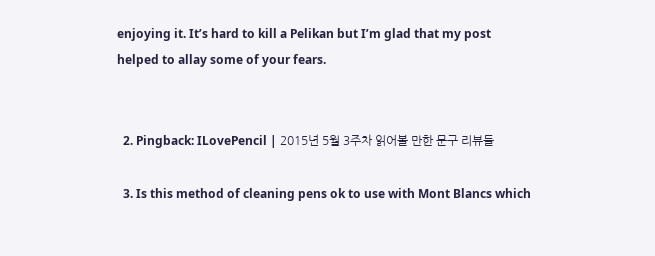enjoying it. It’s hard to kill a Pelikan but I’m glad that my post helped to allay some of your fears.


  2. Pingback: ILovePencil | 2015년 5월 3주차 읽어볼 만한 문구 리뷰들

  3. Is this method of cleaning pens ok to use with Mont Blancs which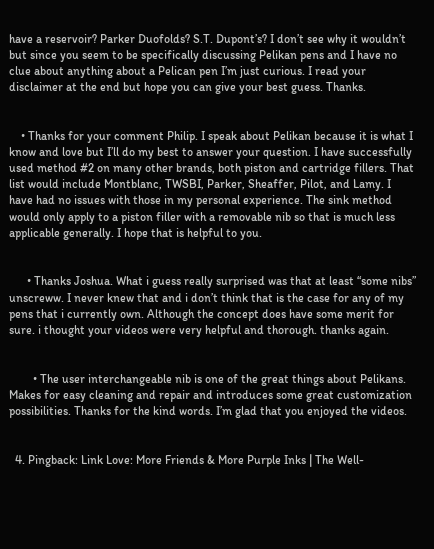have a reservoir? Parker Duofolds? S.T. Dupont’s? I don’t see why it wouldn’t but since you seem to be specifically discussing Pelikan pens and I have no clue about anything about a Pelican pen I’m just curious. I read your disclaimer at the end but hope you can give your best guess. Thanks.


    • Thanks for your comment Philip. I speak about Pelikan because it is what I know and love but I’ll do my best to answer your question. I have successfully used method #2 on many other brands, both piston and cartridge fillers. That list would include Montblanc, TWSBI, Parker, Sheaffer, Pilot, and Lamy. I have had no issues with those in my personal experience. The sink method would only apply to a piston filler with a removable nib so that is much less applicable generally. I hope that is helpful to you.


      • Thanks Joshua. What i guess really surprised was that at least “some nibs” unscreww. I never knew that and i don’t think that is the case for any of my pens that i currently own. Although the concept does have some merit for sure. i thought your videos were very helpful and thorough. thanks again.


        • The user interchangeable nib is one of the great things about Pelikans. Makes for easy cleaning and repair and introduces some great customization possibilities. Thanks for the kind words. I’m glad that you enjoyed the videos.


  4. Pingback: Link Love: More Friends & More Purple Inks | The Well-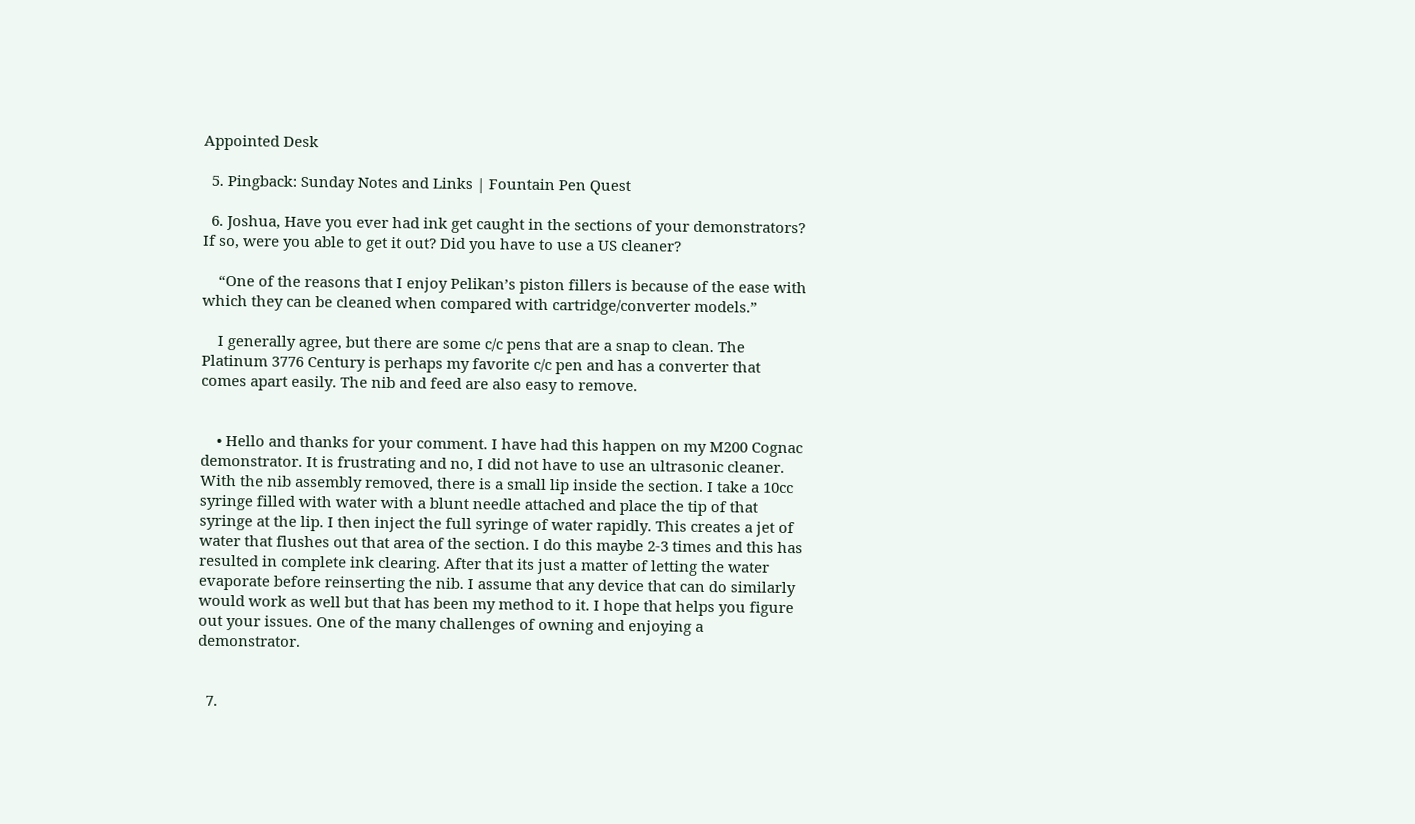Appointed Desk

  5. Pingback: Sunday Notes and Links | Fountain Pen Quest

  6. Joshua, Have you ever had ink get caught in the sections of your demonstrators? If so, were you able to get it out? Did you have to use a US cleaner?

    “One of the reasons that I enjoy Pelikan’s piston fillers is because of the ease with which they can be cleaned when compared with cartridge/converter models.”

    I generally agree, but there are some c/c pens that are a snap to clean. The Platinum 3776 Century is perhaps my favorite c/c pen and has a converter that comes apart easily. The nib and feed are also easy to remove.


    • Hello and thanks for your comment. I have had this happen on my M200 Cognac demonstrator. It is frustrating and no, I did not have to use an ultrasonic cleaner. With the nib assembly removed, there is a small lip inside the section. I take a 10cc syringe filled with water with a blunt needle attached and place the tip of that syringe at the lip. I then inject the full syringe of water rapidly. This creates a jet of water that flushes out that area of the section. I do this maybe 2-3 times and this has resulted in complete ink clearing. After that its just a matter of letting the water evaporate before reinserting the nib. I assume that any device that can do similarly would work as well but that has been my method to it. I hope that helps you figure out your issues. One of the many challenges of owning and enjoying a demonstrator.


  7.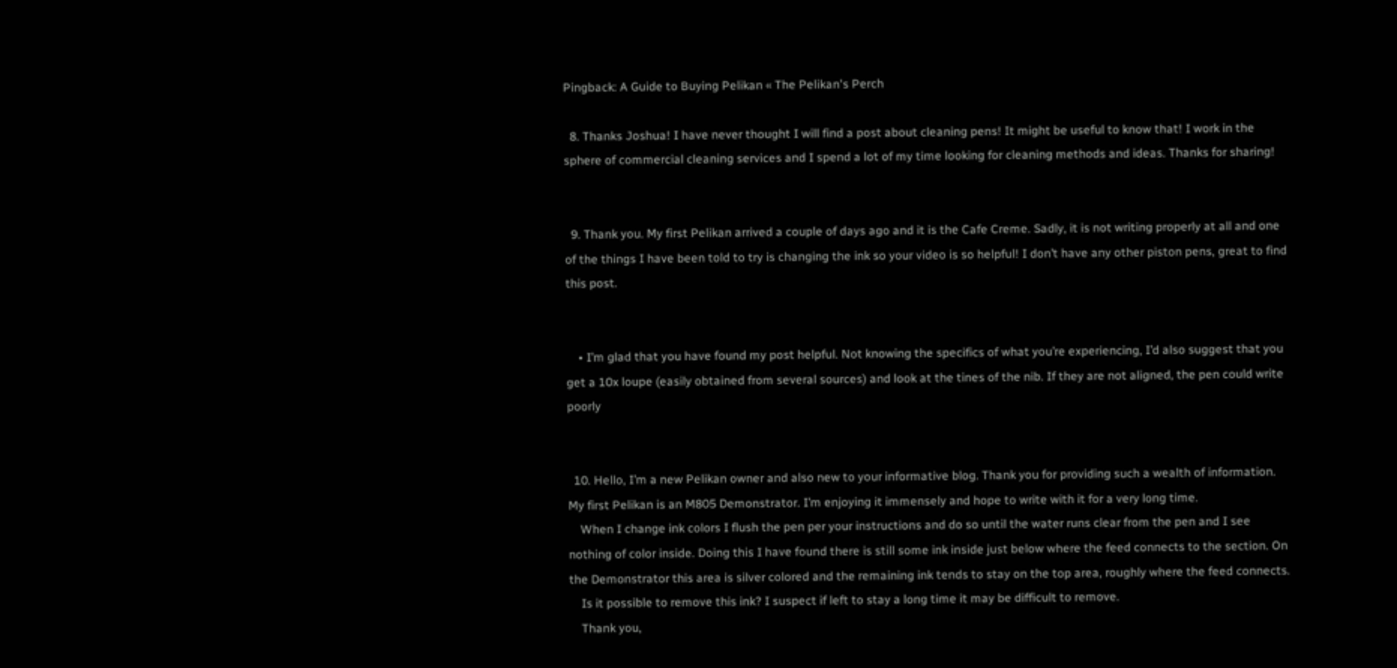Pingback: A Guide to Buying Pelikan « The Pelikan's Perch

  8. Thanks Joshua! I have never thought I will find a post about cleaning pens! It might be useful to know that! I work in the sphere of commercial cleaning services and I spend a lot of my time looking for cleaning methods and ideas. Thanks for sharing!


  9. Thank you. My first Pelikan arrived a couple of days ago and it is the Cafe Creme. Sadly, it is not writing properly at all and one of the things I have been told to try is changing the ink so your video is so helpful! I don’t have any other piston pens, great to find this post.


    • I’m glad that you have found my post helpful. Not knowing the specifics of what you’re experiencing, I’d also suggest that you get a 10x loupe (easily obtained from several sources) and look at the tines of the nib. If they are not aligned, the pen could write poorly


  10. Hello, I’m a new Pelikan owner and also new to your informative blog. Thank you for providing such a wealth of information. My first Pelikan is an M805 Demonstrator. I’m enjoying it immensely and hope to write with it for a very long time.
    When I change ink colors I flush the pen per your instructions and do so until the water runs clear from the pen and I see nothing of color inside. Doing this I have found there is still some ink inside just below where the feed connects to the section. On the Demonstrator this area is silver colored and the remaining ink tends to stay on the top area, roughly where the feed connects.
    Is it possible to remove this ink? I suspect if left to stay a long time it may be difficult to remove.
    Thank you,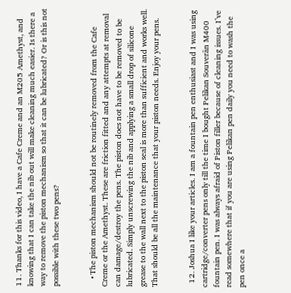11. Thanks for this video, I have a Cafe Creme and an M205 Amethyst, and knowing that I can take the nib out will make cleaning much easier. Is there a way to remove the piston mechanism so that it can be lubricated? Or is this not possible with these two pens?


    • The piston mechanism should not be routinely removed from the Cafe Creme or the Amethyst. These are friction fitted and any attempts at removal can damage/destroy the pens. The piston does not have to be removed to be lubricated. Simply unscrewing the nib and applying a small drop of silicone grease to the wall next to the piston seal is more than sufficient and works well. That should be all the maintenance that your piston needs. Enjoy your pens.


  12. Joshua I like your articles. I am a fountain pen enthusiast and I was using cartridge/converter pens only till the time I bought Pelikan Souverän M400 fountain pen. I was always afraid of Piston filler because of cleaning issues. I’ve read somewhere that if you are using Pelikan pen daily you need to wash the pen once a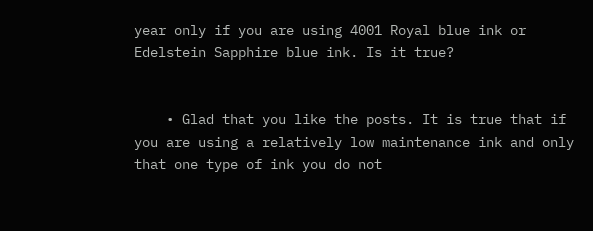year only if you are using 4001 Royal blue ink or Edelstein Sapphire blue ink. Is it true?


    • Glad that you like the posts. It is true that if you are using a relatively low maintenance ink and only that one type of ink you do not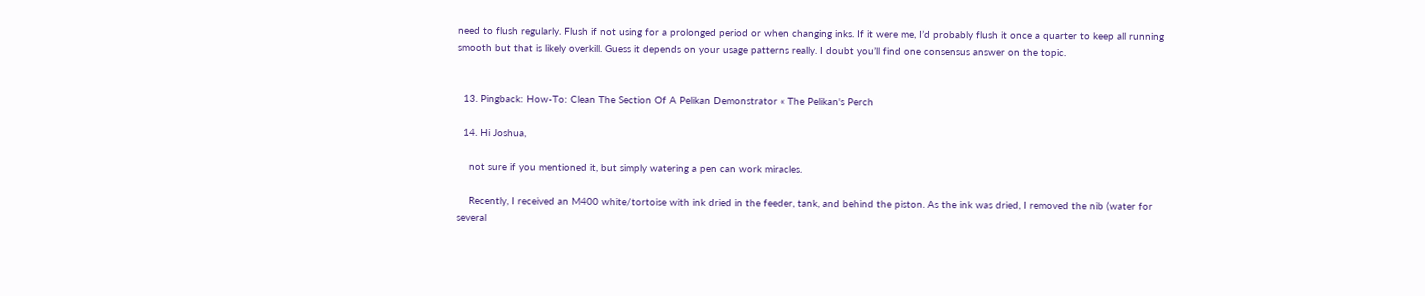need to flush regularly. Flush if not using for a prolonged period or when changing inks. If it were me, I’d probably flush it once a quarter to keep all running smooth but that is likely overkill. Guess it depends on your usage patterns really. I doubt you’ll find one consensus answer on the topic.


  13. Pingback: How-To: Clean The Section Of A Pelikan Demonstrator « The Pelikan's Perch

  14. Hi Joshua,

    not sure if you mentioned it, but simply watering a pen can work miracles.

    Recently, I received an M400 white/tortoise with ink dried in the feeder, tank, and behind the piston. As the ink was dried, I removed the nib (water for several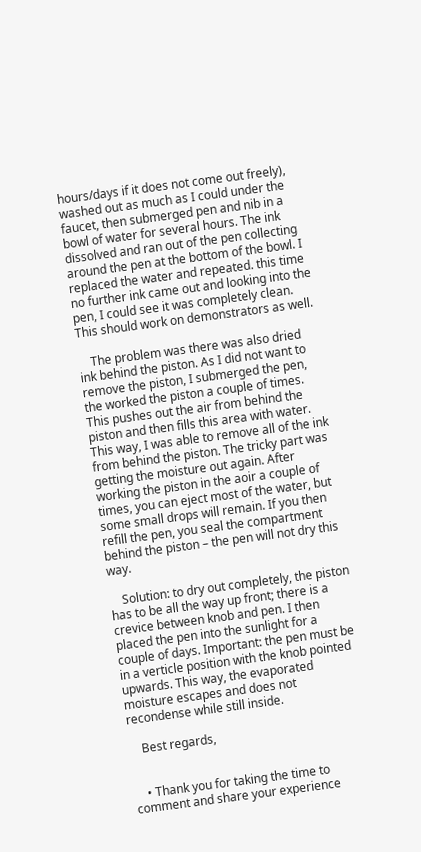hours/days if it does not come out freely), washed out as much as I could under the faucet, then submerged pen and nib in a bowl of water for several hours. The ink dissolved and ran out of the pen collecting around the pen at the bottom of the bowl. I replaced the water and repeated. this time no further ink came out and looking into the pen, I could see it was completely clean. This should work on demonstrators as well.

    The problem was there was also dried ink behind the piston. As I did not want to remove the piston, I submerged the pen, the worked the piston a couple of times. This pushes out the air from behind the piston and then fills this area with water. This way, I was able to remove all of the ink from behind the piston. The tricky part was getting the moisture out again. After working the piston in the aoir a couple of times, you can eject most of the water, but some small drops will remain. If you then refill the pen, you seal the compartment behind the piston – the pen will not dry this way.

    Solution: to dry out completely, the piston has to be all the way up front; there is a crevice between knob and pen. I then placed the pen into the sunlight for a couple of days. Important: the pen must be in a verticle position with the knob pointed upwards. This way, the evaporated moisture escapes and does not recondense while still inside.

    Best regards,


    • Thank you for taking the time to comment and share your experience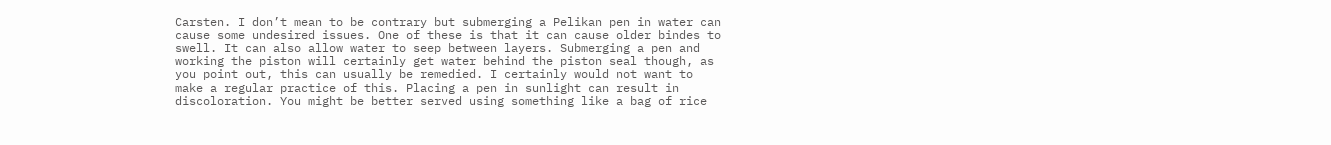Carsten. I don’t mean to be contrary but submerging a Pelikan pen in water can cause some undesired issues. One of these is that it can cause older bindes to swell. It can also allow water to seep between layers. Submerging a pen and working the piston will certainly get water behind the piston seal though, as you point out, this can usually be remedied. I certainly would not want to make a regular practice of this. Placing a pen in sunlight can result in discoloration. You might be better served using something like a bag of rice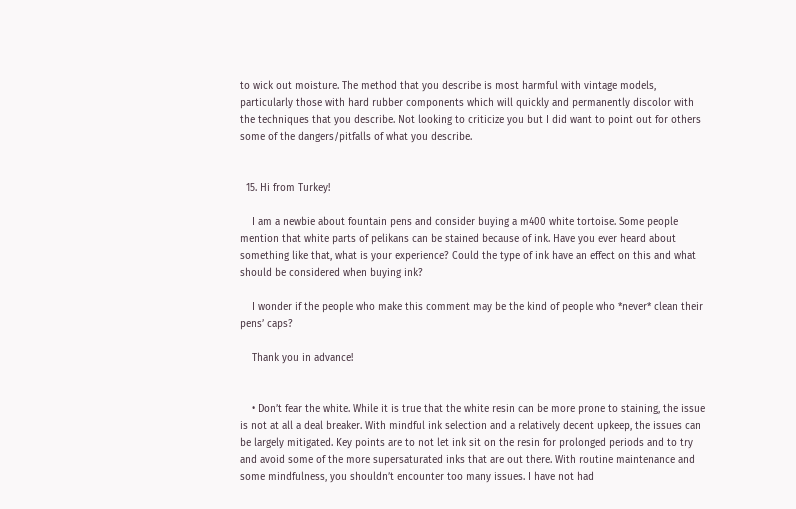to wick out moisture. The method that you describe is most harmful with vintage models, particularly those with hard rubber components which will quickly and permanently discolor with the techniques that you describe. Not looking to criticize you but I did want to point out for others some of the dangers/pitfalls of what you describe.


  15. Hi from Turkey!

    I am a newbie about fountain pens and consider buying a m400 white tortoise. Some people mention that white parts of pelikans can be stained because of ink. Have you ever heard about something like that, what is your experience? Could the type of ink have an effect on this and what should be considered when buying ink?

    I wonder if the people who make this comment may be the kind of people who *never* clean their pens’ caps?

    Thank you in advance!


    • Don’t fear the white. While it is true that the white resin can be more prone to staining, the issue is not at all a deal breaker. With mindful ink selection and a relatively decent upkeep, the issues can be largely mitigated. Key points are to not let ink sit on the resin for prolonged periods and to try and avoid some of the more supersaturated inks that are out there. With routine maintenance and some mindfulness, you shouldn’t encounter too many issues. I have not had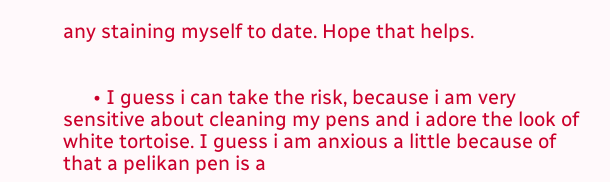any staining myself to date. Hope that helps.


      • I guess i can take the risk, because i am very sensitive about cleaning my pens and i adore the look of white tortoise. I guess i am anxious a little because of that a pelikan pen is a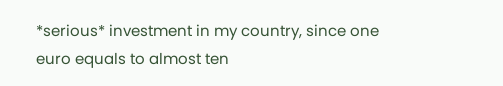*serious* investment in my country, since one euro equals to almost ten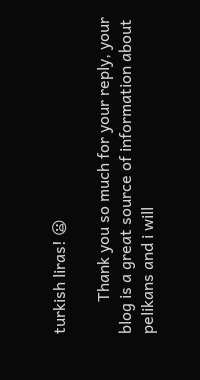turkish liras! 😦

        Thank you so much for your reply, your blog is a great source of information about pelikans and i will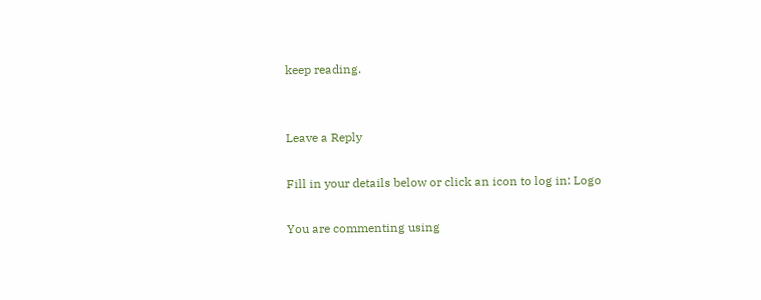keep reading.


Leave a Reply

Fill in your details below or click an icon to log in: Logo

You are commenting using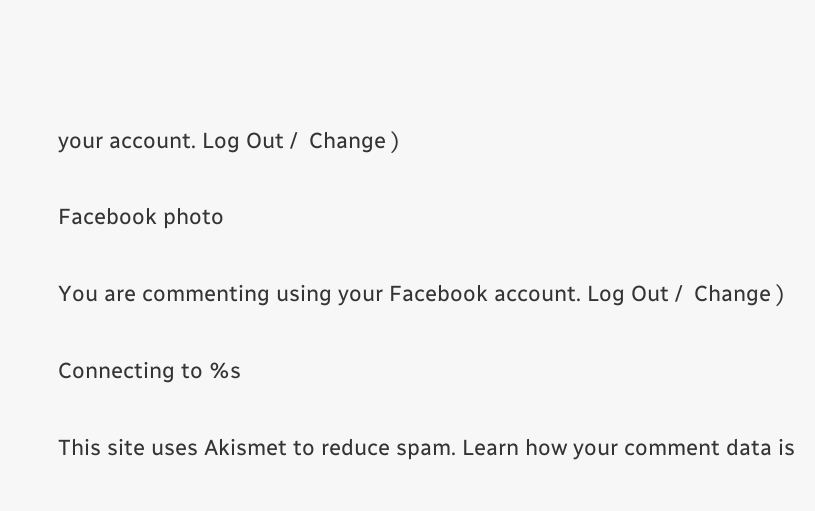your account. Log Out /  Change )

Facebook photo

You are commenting using your Facebook account. Log Out /  Change )

Connecting to %s

This site uses Akismet to reduce spam. Learn how your comment data is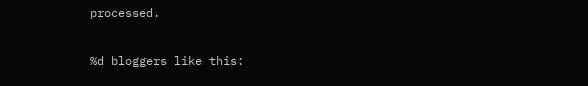processed.

%d bloggers like this: